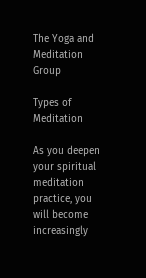The Yoga and Meditation Group

Types of Meditation

As you deepen your spiritual meditation practice, you will become increasingly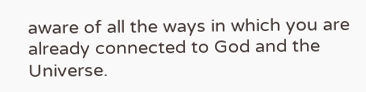aware of all the ways in which you are already connected to God and the Universe.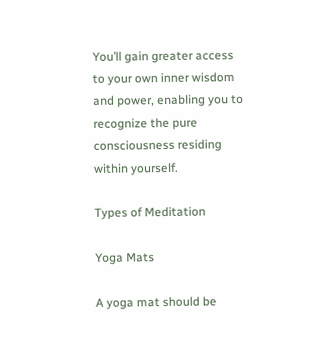You’ll gain greater access to your own inner wisdom and power, enabling you to recognize the pure consciousness residing within yourself.

Types of Meditation

Yoga Mats

A yoga mat should be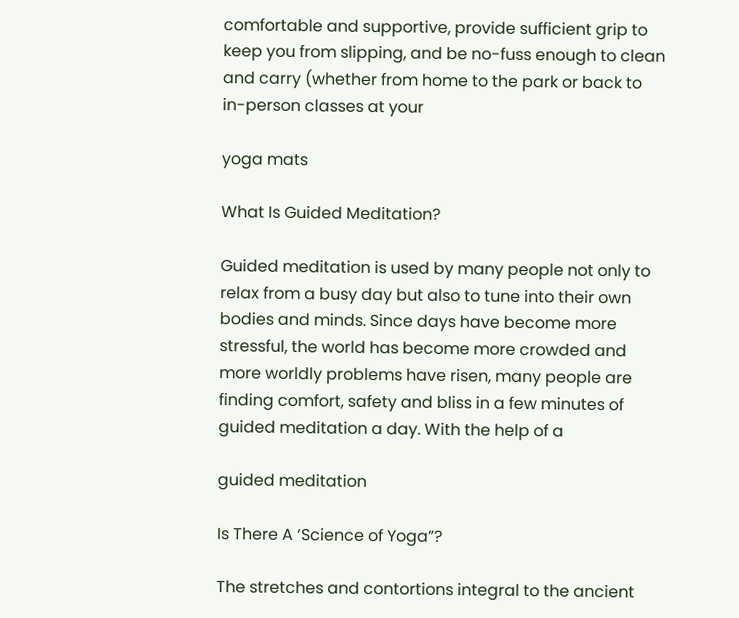comfortable and supportive, provide sufficient grip to keep you from slipping, and be no-fuss enough to clean and carry (whether from home to the park or back to in-person classes at your

yoga mats

What Is Guided Meditation?

Guided meditation is used by many people not only to relax from a busy day but also to tune into their own bodies and minds. Since days have become more stressful, the world has become more crowded and more worldly problems have risen, many people are finding comfort, safety and bliss in a few minutes of guided meditation a day. With the help of a

guided meditation

Is There A ‘Science of Yoga”?

The stretches and contortions integral to the ancient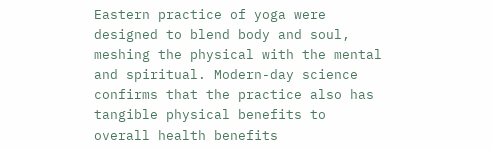Eastern practice of yoga were designed to blend body and soul, meshing the physical with the mental and spiritual. Modern-day science confirms that the practice also has tangible physical benefits to overall health benefits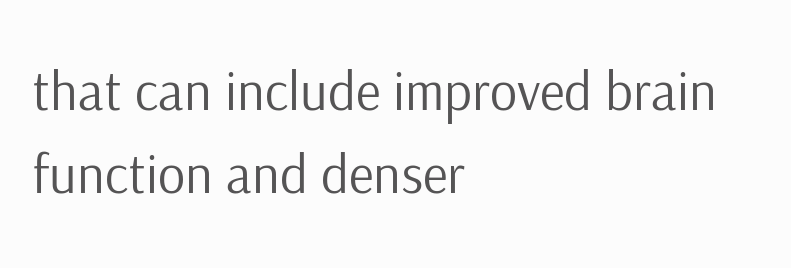that can include improved brain function and denser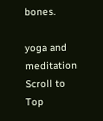bones.

yoga and meditation
Scroll to Top